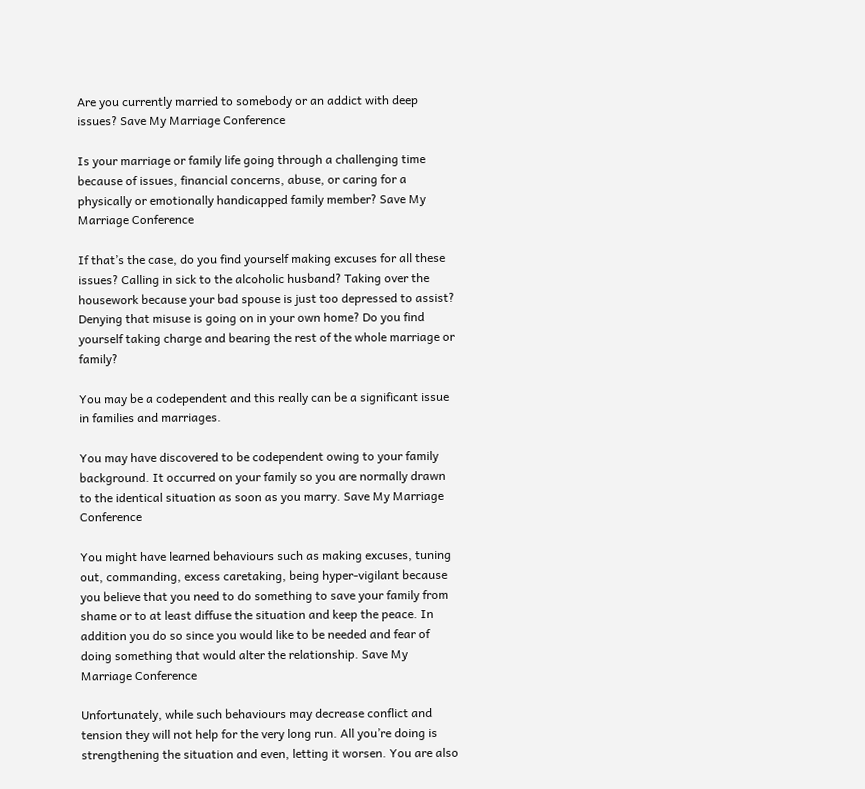Are you currently married to somebody or an addict with deep issues? Save My Marriage Conference

Is your marriage or family life going through a challenging time because of issues, financial concerns, abuse, or caring for a physically or emotionally handicapped family member? Save My Marriage Conference

If that’s the case, do you find yourself making excuses for all these issues? Calling in sick to the alcoholic husband? Taking over the housework because your bad spouse is just too depressed to assist? Denying that misuse is going on in your own home? Do you find yourself taking charge and bearing the rest of the whole marriage or family?

You may be a codependent and this really can be a significant issue in families and marriages.

You may have discovered to be codependent owing to your family background. It occurred on your family so you are normally drawn to the identical situation as soon as you marry. Save My Marriage Conference

You might have learned behaviours such as making excuses, tuning out, commanding, excess caretaking, being hyper-vigilant because you believe that you need to do something to save your family from shame or to at least diffuse the situation and keep the peace. In addition you do so since you would like to be needed and fear of doing something that would alter the relationship. Save My Marriage Conference

Unfortunately, while such behaviours may decrease conflict and tension they will not help for the very long run. All you’re doing is strengthening the situation and even, letting it worsen. You are also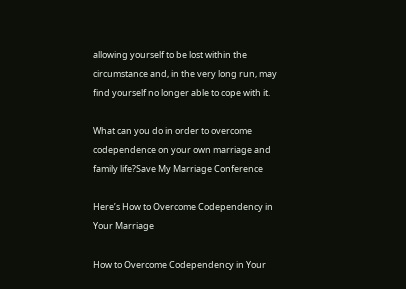allowing yourself to be lost within the circumstance and, in the very long run, may find yourself no longer able to cope with it.

What can you do in order to overcome codependence on your own marriage and family life?Save My Marriage Conference

Here’s How to Overcome Codependency in Your Marriage

How to Overcome Codependency in Your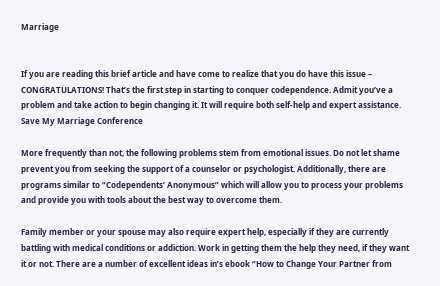Marriage


If you are reading this brief article and have come to realize that you do have this issue – CONGRATULATIONS! That’s the first step in starting to conquer codependence. Admit you’ve a problem and take action to begin changing it. It will require both self-help and expert assistance. Save My Marriage Conference

More frequently than not, the following problems stem from emotional issues. Do not let shame prevent you from seeking the support of a counselor or psychologist. Additionally, there are programs similar to “Codependents’ Anonymous” which will allow you to process your problems and provide you with tools about the best way to overcome them.

Family member or your spouse may also require expert help, especially if they are currently battling with medical conditions or addiction. Work in getting them the help they need, if they want it or not. There are a number of excellent ideas in’s ebook “How to Change Your Partner from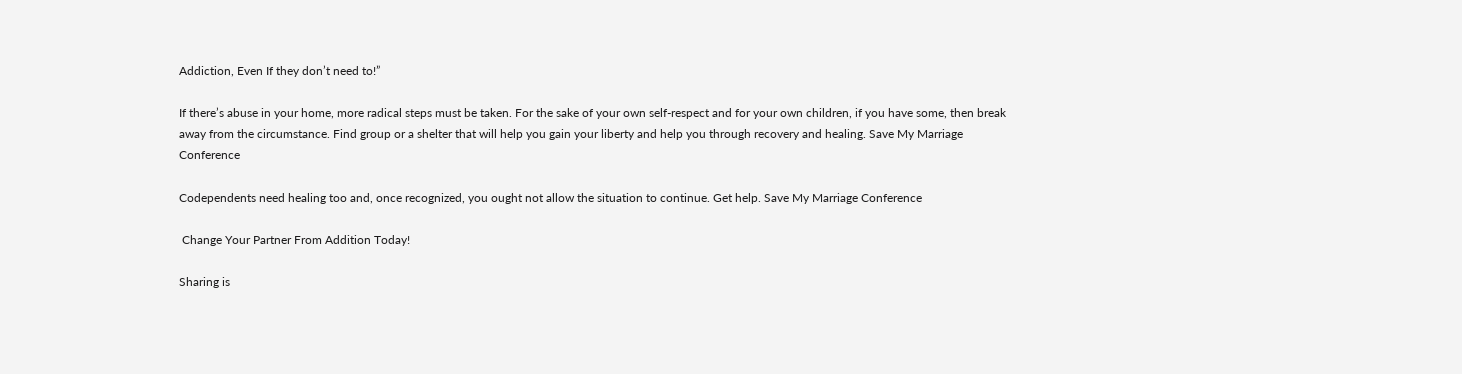Addiction, Even If they don’t need to!”

If there’s abuse in your home, more radical steps must be taken. For the sake of your own self-respect and for your own children, if you have some, then break away from the circumstance. Find group or a shelter that will help you gain your liberty and help you through recovery and healing. Save My Marriage Conference

Codependents need healing too and, once recognized, you ought not allow the situation to continue. Get help. Save My Marriage Conference

 Change Your Partner From Addition Today!

Sharing is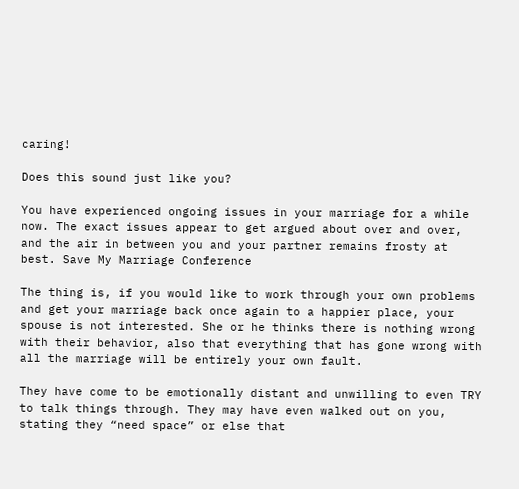caring!

Does this sound just like you?

You have experienced ongoing issues in your marriage for a while now. The exact issues appear to get argued about over and over, and the air in between you and your partner remains frosty at best. Save My Marriage Conference

The thing is, if you would like to work through your own problems and get your marriage back once again to a happier place, your spouse is not interested. She or he thinks there is nothing wrong with their behavior, also that everything that has gone wrong with all the marriage will be entirely your own fault.

They have come to be emotionally distant and unwilling to even TRY to talk things through. They may have even walked out on you, stating they “need space” or else that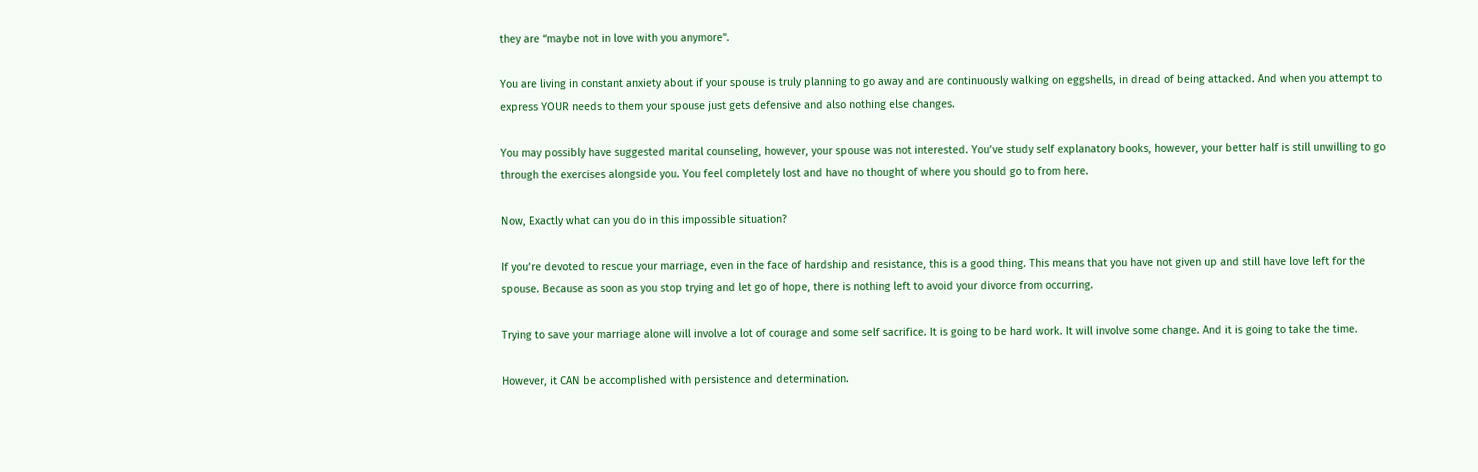they are “maybe not in love with you anymore”.

You are living in constant anxiety about if your spouse is truly planning to go away and are continuously walking on eggshells, in dread of being attacked. And when you attempt to express YOUR needs to them your spouse just gets defensive and also nothing else changes.

You may possibly have suggested marital counseling, however, your spouse was not interested. You’ve study self explanatory books, however, your better half is still unwilling to go through the exercises alongside you. You feel completely lost and have no thought of where you should go to from here.

Now, Exactly what can you do in this impossible situation?

If you’re devoted to rescue your marriage, even in the face of hardship and resistance, this is a good thing. This means that you have not given up and still have love left for the spouse. Because as soon as you stop trying and let go of hope, there is nothing left to avoid your divorce from occurring.

Trying to save your marriage alone will involve a lot of courage and some self sacrifice. It is going to be hard work. It will involve some change. And it is going to take the time.

However, it CAN be accomplished with persistence and determination.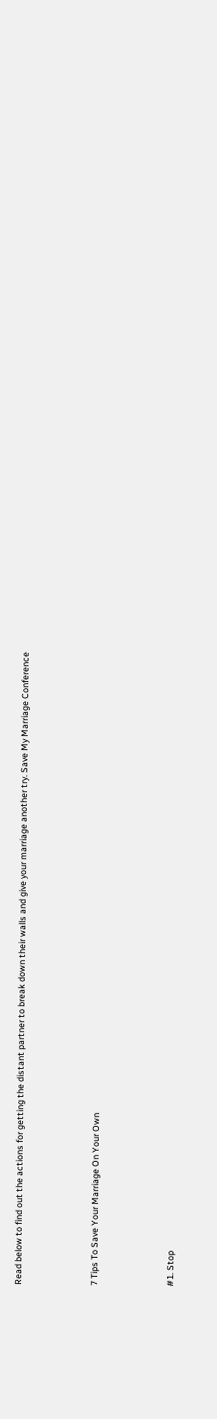Read below to find out the actions for getting the distant partner to break down their walls and give your marriage another try. Save My Marriage Conference



7 Tips To Save Your Marriage On Your Own



#1. Stop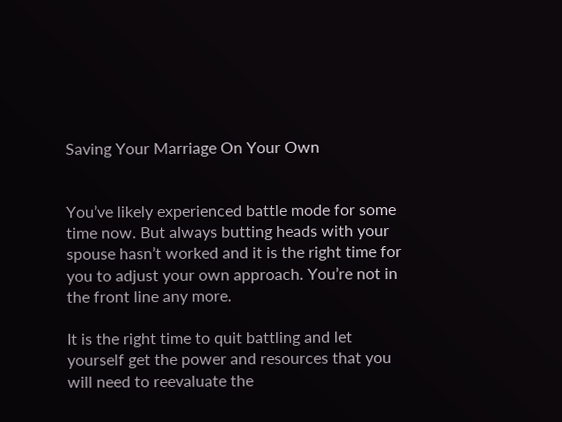Saving Your Marriage On Your Own


You’ve likely experienced battle mode for some time now. But always butting heads with your spouse hasn’t worked and it is the right time for you to adjust your own approach. You’re not in the front line any more.

It is the right time to quit battling and let yourself get the power and resources that you will need to reevaluate the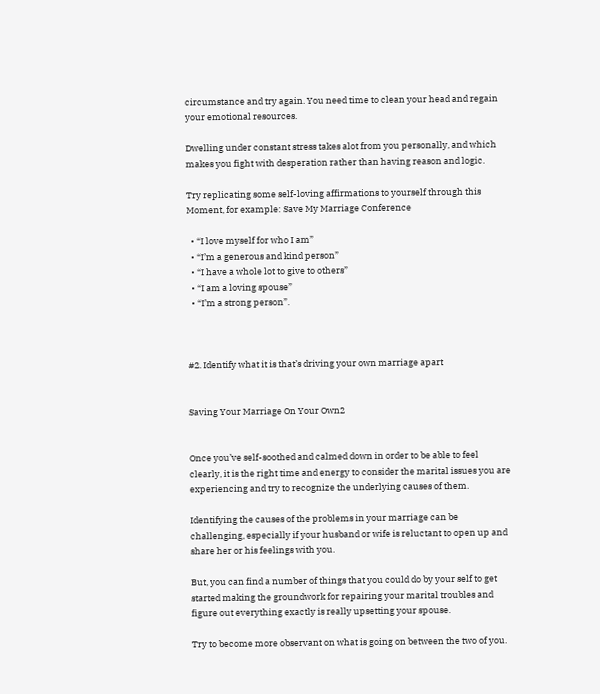circumstance and try again. You need time to clean your head and regain your emotional resources.

Dwelling under constant stress takes alot from you personally, and which makes you fight with desperation rather than having reason and logic.

Try replicating some self-loving affirmations to yourself through this Moment, for example: Save My Marriage Conference

  • “I love myself for who I am”
  • “I’m a generous and kind person”
  • “I have a whole lot to give to others”
  • “I am a loving spouse”
  • “I’m a strong person”.



#2. Identify what it is that’s driving your own marriage apart


Saving Your Marriage On Your Own2


Once you’ve self-soothed and calmed down in order to be able to feel clearly, it is the right time and energy to consider the marital issues you are experiencing and try to recognize the underlying causes of them.

Identifying the causes of the problems in your marriage can be challenging, especially if your husband or wife is reluctant to open up and share her or his feelings with you.

But, you can find a number of things that you could do by your self to get started making the groundwork for repairing your marital troubles and figure out everything exactly is really upsetting your spouse.

Try to become more observant on what is going on between the two of you.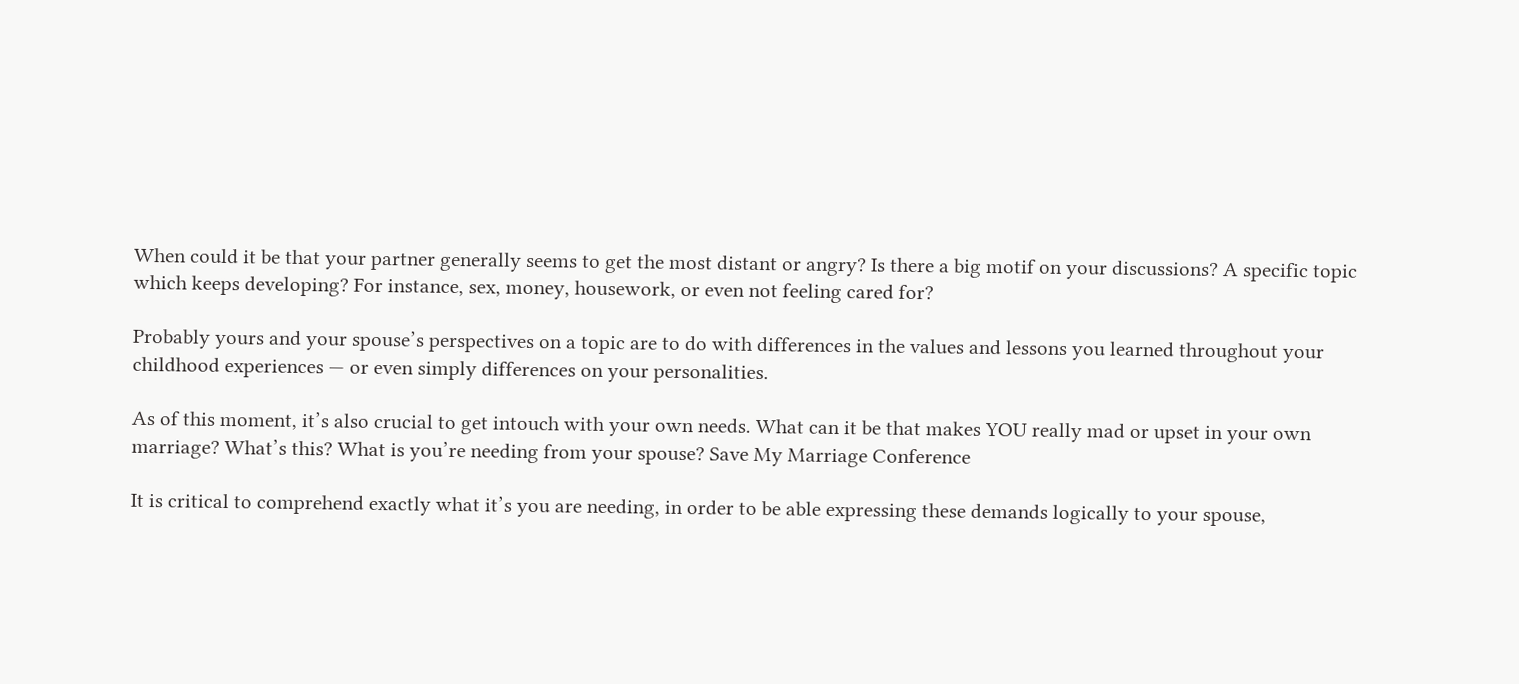When could it be that your partner generally seems to get the most distant or angry? Is there a big motif on your discussions? A specific topic which keeps developing? For instance, sex, money, housework, or even not feeling cared for?

Probably yours and your spouse’s perspectives on a topic are to do with differences in the values and lessons you learned throughout your childhood experiences — or even simply differences on your personalities.

As of this moment, it’s also crucial to get intouch with your own needs. What can it be that makes YOU really mad or upset in your own marriage? What’s this? What is you’re needing from your spouse? Save My Marriage Conference

It is critical to comprehend exactly what it’s you are needing, in order to be able expressing these demands logically to your spouse,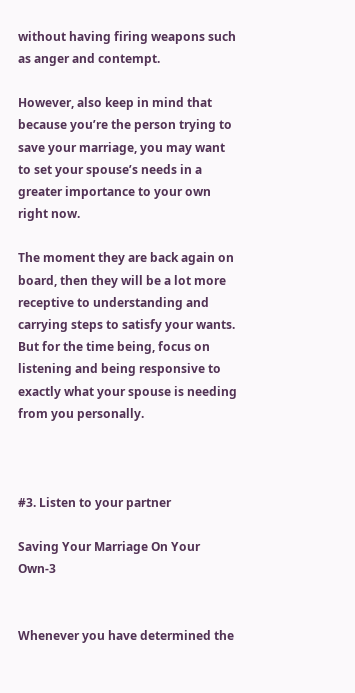without having firing weapons such as anger and contempt.

However, also keep in mind that because you’re the person trying to save your marriage, you may want to set your spouse’s needs in a greater importance to your own right now.

The moment they are back again on board, then they will be a lot more receptive to understanding and carrying steps to satisfy your wants. But for the time being, focus on listening and being responsive to exactly what your spouse is needing from you personally.



#3. Listen to your partner

Saving Your Marriage On Your Own-3


Whenever you have determined the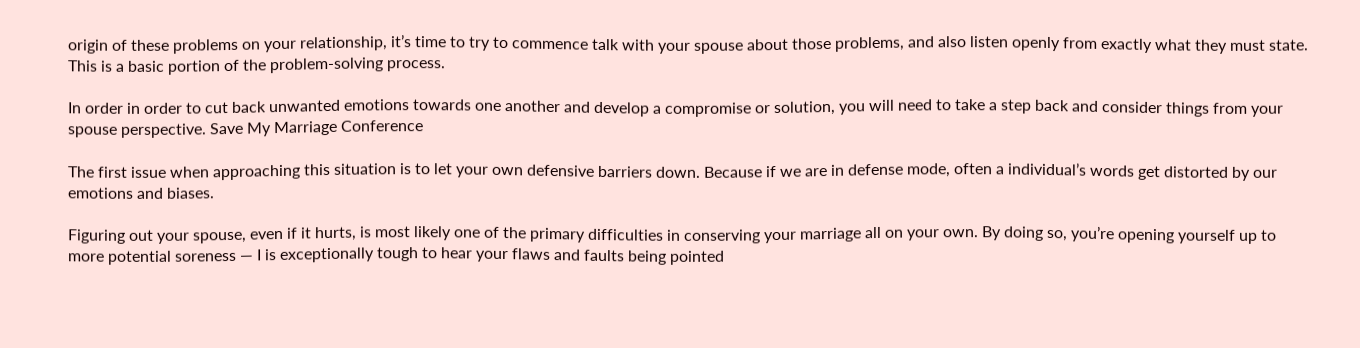origin of these problems on your relationship, it’s time to try to commence talk with your spouse about those problems, and also listen openly from exactly what they must state. This is a basic portion of the problem-solving process.

In order in order to cut back unwanted emotions towards one another and develop a compromise or solution, you will need to take a step back and consider things from your spouse perspective. Save My Marriage Conference

The first issue when approaching this situation is to let your own defensive barriers down. Because if we are in defense mode, often a individual’s words get distorted by our emotions and biases.

Figuring out your spouse, even if it hurts, is most likely one of the primary difficulties in conserving your marriage all on your own. By doing so, you’re opening yourself up to more potential soreness — I is exceptionally tough to hear your flaws and faults being pointed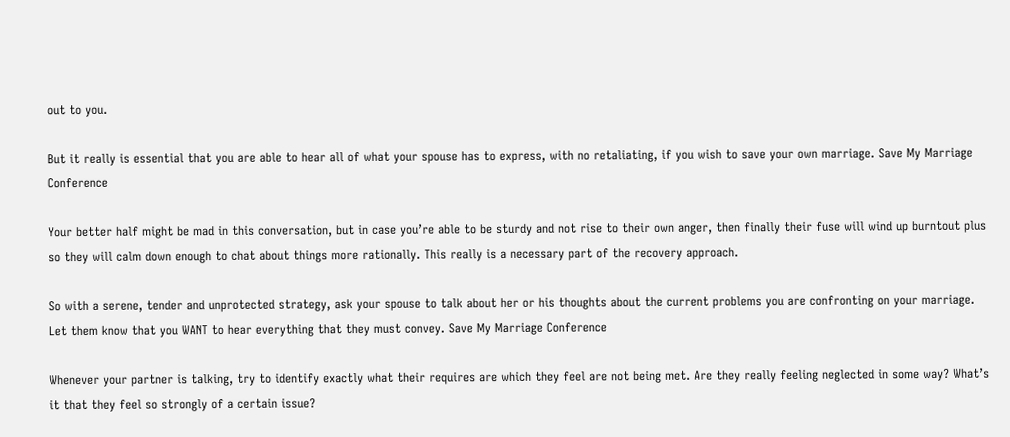out to you.

But it really is essential that you are able to hear all of what your spouse has to express, with no retaliating, if you wish to save your own marriage. Save My Marriage Conference

Your better half might be mad in this conversation, but in case you’re able to be sturdy and not rise to their own anger, then finally their fuse will wind up burntout plus so they will calm down enough to chat about things more rationally. This really is a necessary part of the recovery approach.

So with a serene, tender and unprotected strategy, ask your spouse to talk about her or his thoughts about the current problems you are confronting on your marriage. Let them know that you WANT to hear everything that they must convey. Save My Marriage Conference

Whenever your partner is talking, try to identify exactly what their requires are which they feel are not being met. Are they really feeling neglected in some way? What’s it that they feel so strongly of a certain issue?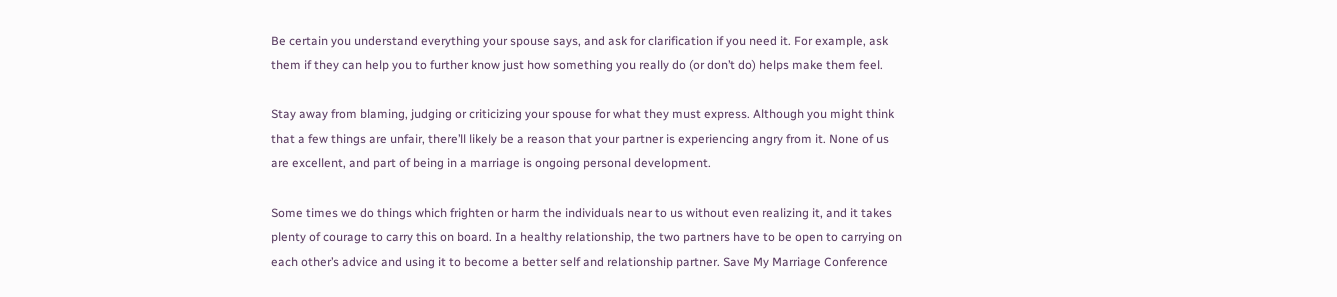Be certain you understand everything your spouse says, and ask for clarification if you need it. For example, ask them if they can help you to further know just how something you really do (or don’t do) helps make them feel.

Stay away from blaming, judging or criticizing your spouse for what they must express. Although you might think that a few things are unfair, there’ll likely be a reason that your partner is experiencing angry from it. None of us are excellent, and part of being in a marriage is ongoing personal development.

Some times we do things which frighten or harm the individuals near to us without even realizing it, and it takes plenty of courage to carry this on board. In a healthy relationship, the two partners have to be open to carrying on each other’s advice and using it to become a better self and relationship partner. Save My Marriage Conference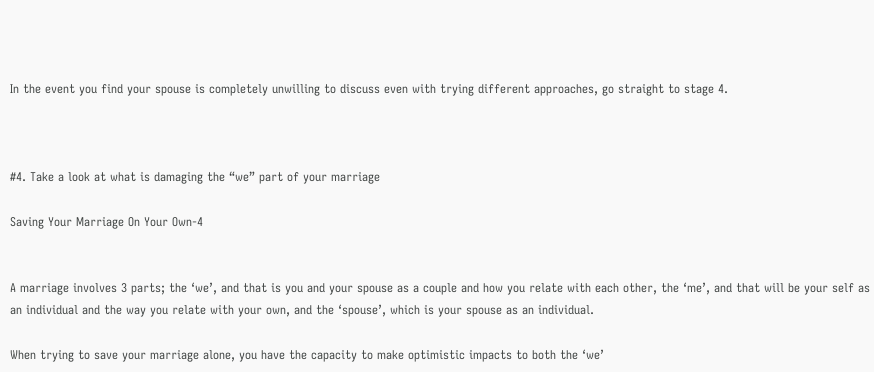In the event you find your spouse is completely unwilling to discuss even with trying different approaches, go straight to stage 4.



#4. Take a look at what is damaging the “we” part of your marriage

Saving Your Marriage On Your Own-4


A marriage involves 3 parts; the ‘we’, and that is you and your spouse as a couple and how you relate with each other, the ‘me’, and that will be your self as an individual and the way you relate with your own, and the ‘spouse’, which is your spouse as an individual.

When trying to save your marriage alone, you have the capacity to make optimistic impacts to both the ‘we’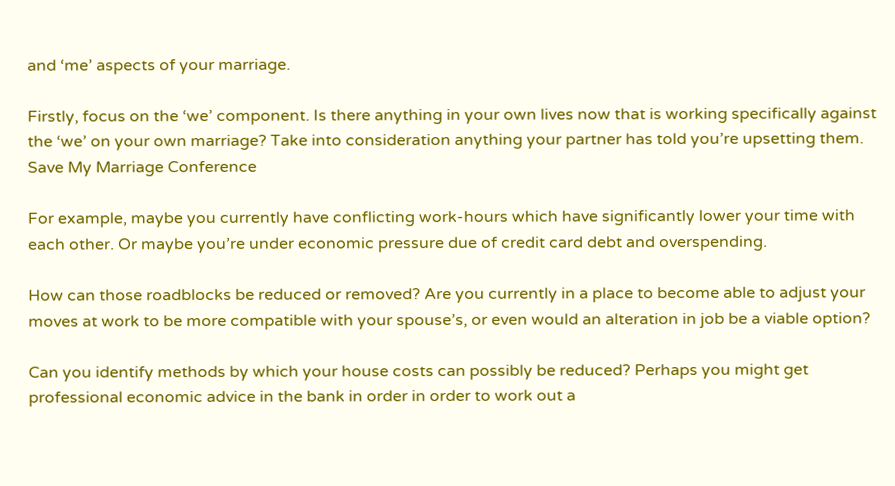and ‘me’ aspects of your marriage.

Firstly, focus on the ‘we’ component. Is there anything in your own lives now that is working specifically against the ‘we’ on your own marriage? Take into consideration anything your partner has told you’re upsetting them. Save My Marriage Conference

For example, maybe you currently have conflicting work-hours which have significantly lower your time with each other. Or maybe you’re under economic pressure due of credit card debt and overspending.

How can those roadblocks be reduced or removed? Are you currently in a place to become able to adjust your moves at work to be more compatible with your spouse’s, or even would an alteration in job be a viable option?

Can you identify methods by which your house costs can possibly be reduced? Perhaps you might get professional economic advice in the bank in order in order to work out a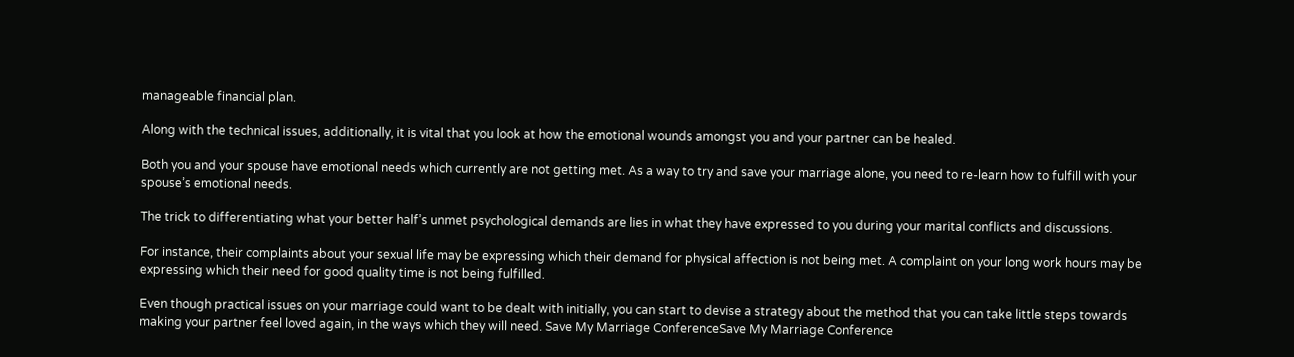manageable financial plan.

Along with the technical issues, additionally, it is vital that you look at how the emotional wounds amongst you and your partner can be healed.

Both you and your spouse have emotional needs which currently are not getting met. As a way to try and save your marriage alone, you need to re-learn how to fulfill with your spouse’s emotional needs.

The trick to differentiating what your better half’s unmet psychological demands are lies in what they have expressed to you during your marital conflicts and discussions.

For instance, their complaints about your sexual life may be expressing which their demand for physical affection is not being met. A complaint on your long work hours may be expressing which their need for good quality time is not being fulfilled.

Even though practical issues on your marriage could want to be dealt with initially, you can start to devise a strategy about the method that you can take little steps towards making your partner feel loved again, in the ways which they will need. Save My Marriage ConferenceSave My Marriage Conference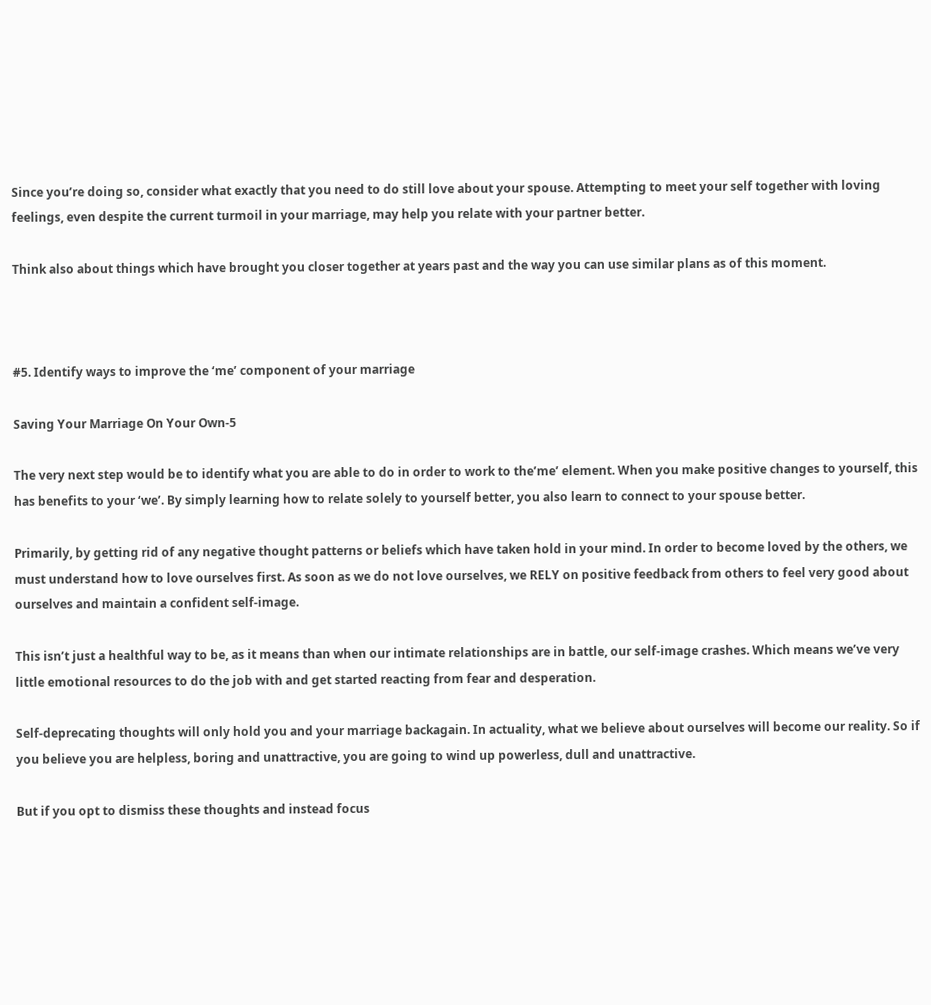Since you’re doing so, consider what exactly that you need to do still love about your spouse. Attempting to meet your self together with loving feelings, even despite the current turmoil in your marriage, may help you relate with your partner better.

Think also about things which have brought you closer together at years past and the way you can use similar plans as of this moment.



#5. Identify ways to improve the ‘me’ component of your marriage

Saving Your Marriage On Your Own-5

The very next step would be to identify what you are able to do in order to work to the’me’ element. When you make positive changes to yourself, this has benefits to your ‘we’. By simply learning how to relate solely to yourself better, you also learn to connect to your spouse better.

Primarily, by getting rid of any negative thought patterns or beliefs which have taken hold in your mind. In order to become loved by the others, we must understand how to love ourselves first. As soon as we do not love ourselves, we RELY on positive feedback from others to feel very good about ourselves and maintain a confident self-image.

This isn’t just a healthful way to be, as it means than when our intimate relationships are in battle, our self-image crashes. Which means we’ve very little emotional resources to do the job with and get started reacting from fear and desperation.

Self-deprecating thoughts will only hold you and your marriage backagain. In actuality, what we believe about ourselves will become our reality. So if you believe you are helpless, boring and unattractive, you are going to wind up powerless, dull and unattractive.

But if you opt to dismiss these thoughts and instead focus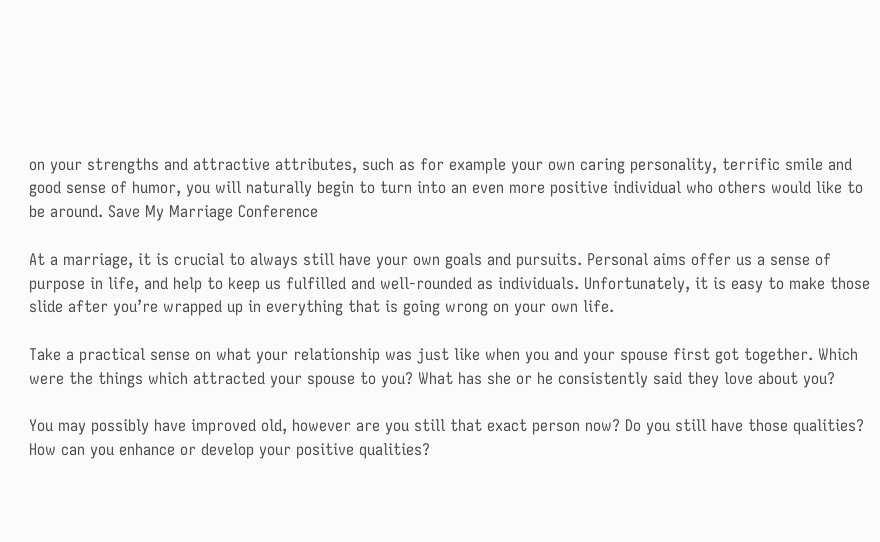on your strengths and attractive attributes, such as for example your own caring personality, terrific smile and good sense of humor, you will naturally begin to turn into an even more positive individual who others would like to be around. Save My Marriage Conference

At a marriage, it is crucial to always still have your own goals and pursuits. Personal aims offer us a sense of purpose in life, and help to keep us fulfilled and well-rounded as individuals. Unfortunately, it is easy to make those slide after you’re wrapped up in everything that is going wrong on your own life.

Take a practical sense on what your relationship was just like when you and your spouse first got together. Which were the things which attracted your spouse to you? What has she or he consistently said they love about you?

You may possibly have improved old, however are you still that exact person now? Do you still have those qualities? How can you enhance or develop your positive qualities?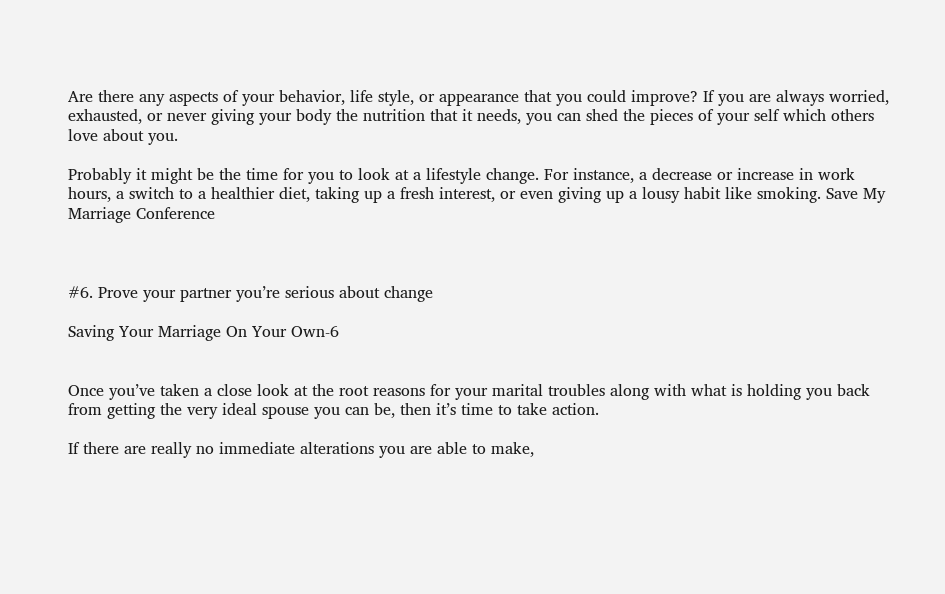Are there any aspects of your behavior, life style, or appearance that you could improve? If you are always worried, exhausted, or never giving your body the nutrition that it needs, you can shed the pieces of your self which others love about you.

Probably it might be the time for you to look at a lifestyle change. For instance, a decrease or increase in work hours, a switch to a healthier diet, taking up a fresh interest, or even giving up a lousy habit like smoking. Save My Marriage Conference



#6. Prove your partner you’re serious about change

Saving Your Marriage On Your Own-6


Once you’ve taken a close look at the root reasons for your marital troubles along with what is holding you back from getting the very ideal spouse you can be, then it’s time to take action.

If there are really no immediate alterations you are able to make,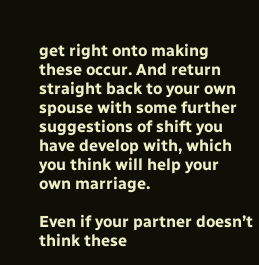get right onto making these occur. And return straight back to your own spouse with some further suggestions of shift you have develop with, which you think will help your own marriage.

Even if your partner doesn’t think these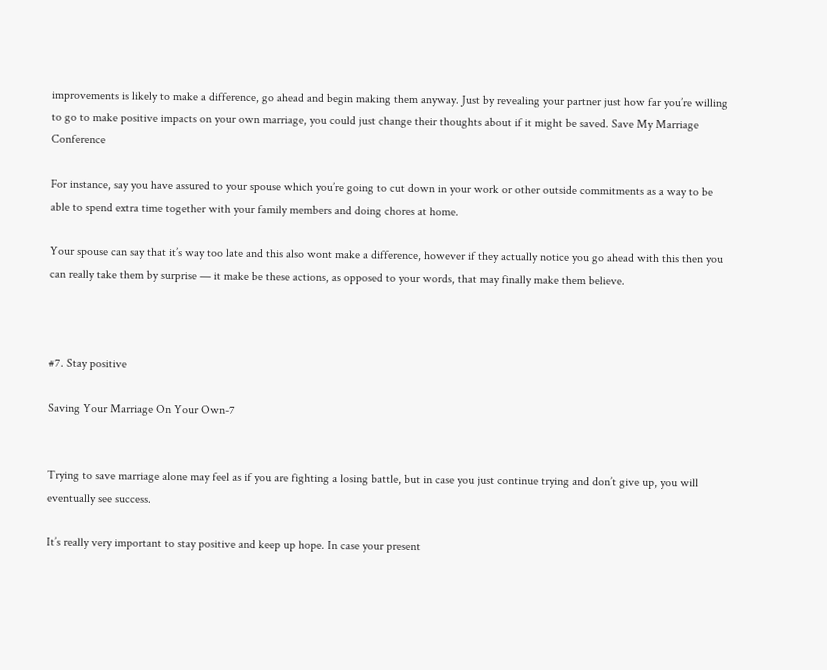improvements is likely to make a difference, go ahead and begin making them anyway. Just by revealing your partner just how far you’re willing to go to make positive impacts on your own marriage, you could just change their thoughts about if it might be saved. Save My Marriage Conference

For instance, say you have assured to your spouse which you’re going to cut down in your work or other outside commitments as a way to be able to spend extra time together with your family members and doing chores at home.

Your spouse can say that it’s way too late and this also wont make a difference, however if they actually notice you go ahead with this then you can really take them by surprise — it make be these actions, as opposed to your words, that may finally make them believe.



#7. Stay positive

Saving Your Marriage On Your Own-7


Trying to save marriage alone may feel as if you are fighting a losing battle, but in case you just continue trying and don’t give up, you will eventually see success.

It’s really very important to stay positive and keep up hope. In case your present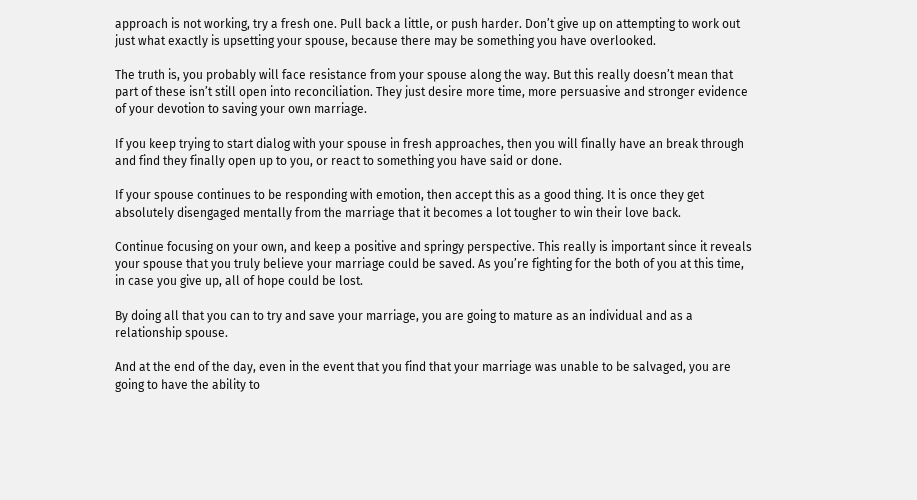approach is not working, try a fresh one. Pull back a little, or push harder. Don’t give up on attempting to work out just what exactly is upsetting your spouse, because there may be something you have overlooked.

The truth is, you probably will face resistance from your spouse along the way. But this really doesn’t mean that part of these isn’t still open into reconciliation. They just desire more time, more persuasive and stronger evidence of your devotion to saving your own marriage.

If you keep trying to start dialog with your spouse in fresh approaches, then you will finally have an break through and find they finally open up to you, or react to something you have said or done.

If your spouse continues to be responding with emotion, then accept this as a good thing. It is once they get absolutely disengaged mentally from the marriage that it becomes a lot tougher to win their love back.

Continue focusing on your own, and keep a positive and springy perspective. This really is important since it reveals your spouse that you truly believe your marriage could be saved. As you’re fighting for the both of you at this time, in case you give up, all of hope could be lost.

By doing all that you can to try and save your marriage, you are going to mature as an individual and as a relationship spouse.

And at the end of the day, even in the event that you find that your marriage was unable to be salvaged, you are going to have the ability to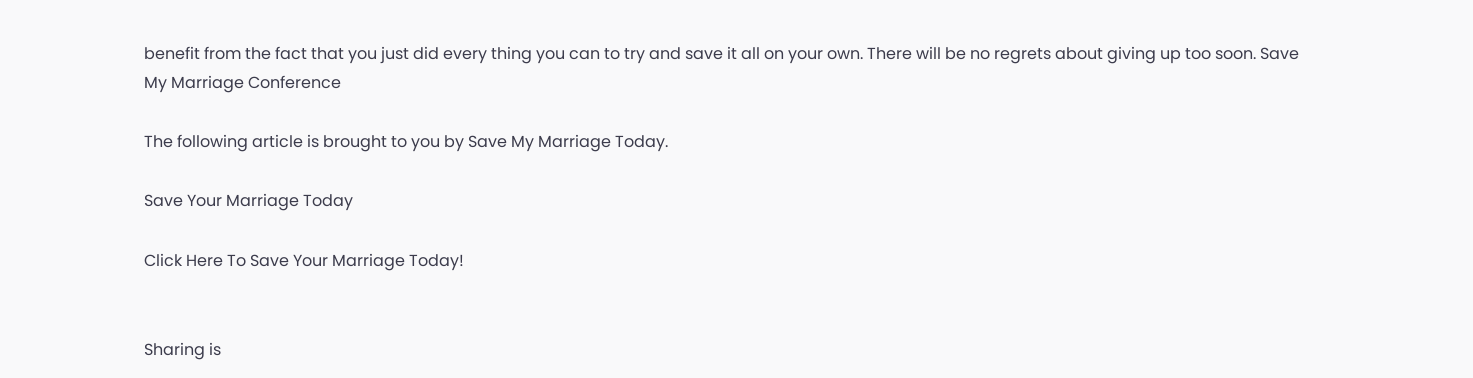benefit from the fact that you just did every thing you can to try and save it all on your own. There will be no regrets about giving up too soon. Save My Marriage Conference

The following article is brought to you by Save My Marriage Today.

Save Your Marriage Today

Click Here To Save Your Marriage Today!


Sharing is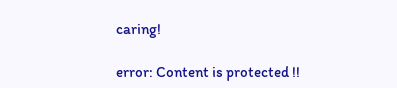caring!

error: Content is protected !!